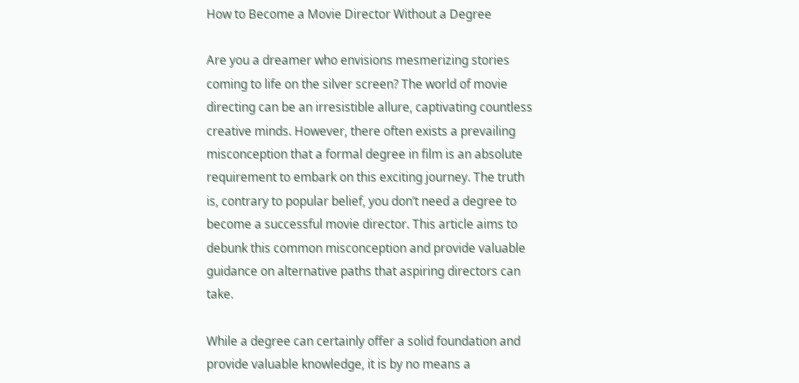How to Become a Movie Director Without a Degree

Are you a dreamer who envisions mesmerizing stories coming to life on the silver screen? The world of movie directing can be an irresistible allure, captivating countless creative minds. However, there often exists a prevailing misconception that a formal degree in film is an absolute requirement to embark on this exciting journey. The truth is, contrary to popular belief, you don’t need a degree to become a successful movie director. This article aims to debunk this common misconception and provide valuable guidance on alternative paths that aspiring directors can take.

While a degree can certainly offer a solid foundation and provide valuable knowledge, it is by no means a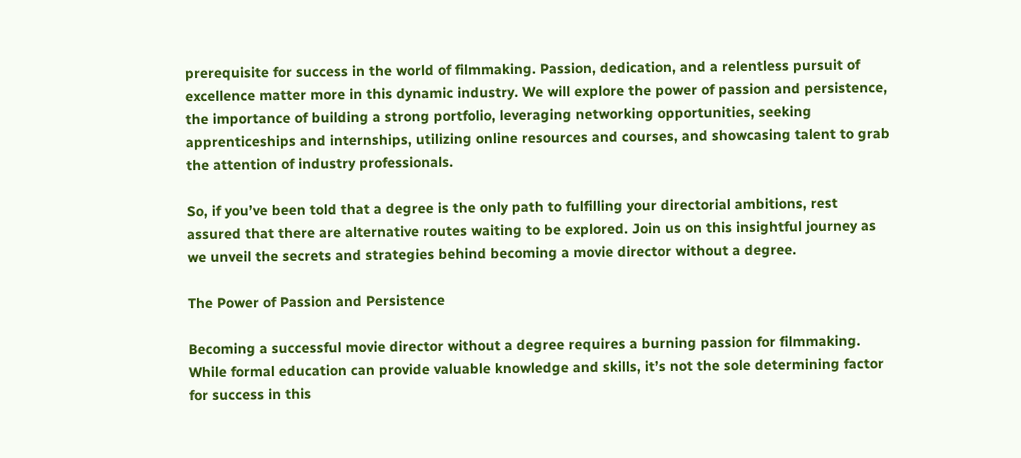prerequisite for success in the world of filmmaking. Passion, dedication, and a relentless pursuit of excellence matter more in this dynamic industry. We will explore the power of passion and persistence, the importance of building a strong portfolio, leveraging networking opportunities, seeking apprenticeships and internships, utilizing online resources and courses, and showcasing talent to grab the attention of industry professionals.

So, if you’ve been told that a degree is the only path to fulfilling your directorial ambitions, rest assured that there are alternative routes waiting to be explored. Join us on this insightful journey as we unveil the secrets and strategies behind becoming a movie director without a degree.

The Power of Passion and Persistence

Becoming a successful movie director without a degree requires a burning passion for filmmaking. While formal education can provide valuable knowledge and skills, it’s not the sole determining factor for success in this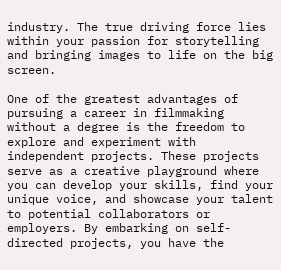industry. The true driving force lies within your passion for storytelling and bringing images to life on the big screen.

One of the greatest advantages of pursuing a career in filmmaking without a degree is the freedom to explore and experiment with independent projects. These projects serve as a creative playground where you can develop your skills, find your unique voice, and showcase your talent to potential collaborators or employers. By embarking on self-directed projects, you have the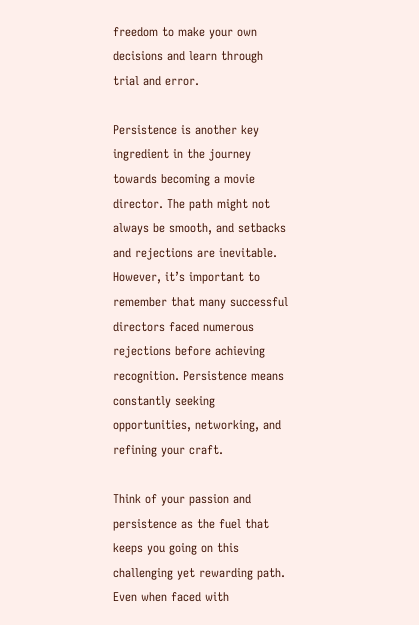freedom to make your own decisions and learn through trial and error.

Persistence is another key ingredient in the journey towards becoming a movie director. The path might not always be smooth, and setbacks and rejections are inevitable. However, it’s important to remember that many successful directors faced numerous rejections before achieving recognition. Persistence means constantly seeking opportunities, networking, and refining your craft.

Think of your passion and persistence as the fuel that keeps you going on this challenging yet rewarding path. Even when faced with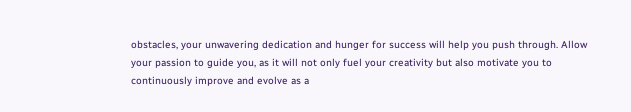obstacles, your unwavering dedication and hunger for success will help you push through. Allow your passion to guide you, as it will not only fuel your creativity but also motivate you to continuously improve and evolve as a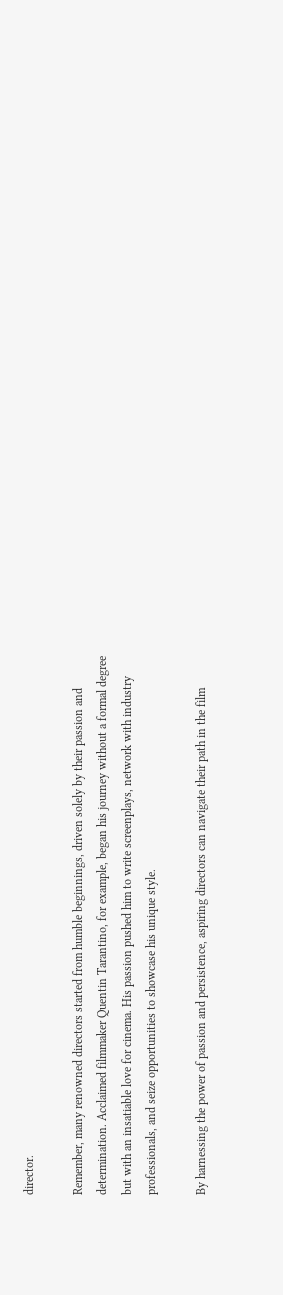director.

Remember, many renowned directors started from humble beginnings, driven solely by their passion and determination. Acclaimed filmmaker Quentin Tarantino, for example, began his journey without a formal degree but with an insatiable love for cinema. His passion pushed him to write screenplays, network with industry professionals, and seize opportunities to showcase his unique style.

By harnessing the power of passion and persistence, aspiring directors can navigate their path in the film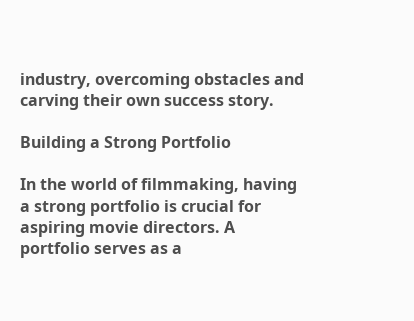industry, overcoming obstacles and carving their own success story.

Building a Strong Portfolio

In the world of filmmaking, having a strong portfolio is crucial for aspiring movie directors. A portfolio serves as a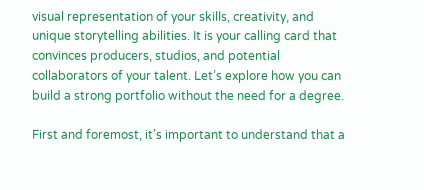visual representation of your skills, creativity, and unique storytelling abilities. It is your calling card that convinces producers, studios, and potential collaborators of your talent. Let’s explore how you can build a strong portfolio without the need for a degree.

First and foremost, it’s important to understand that a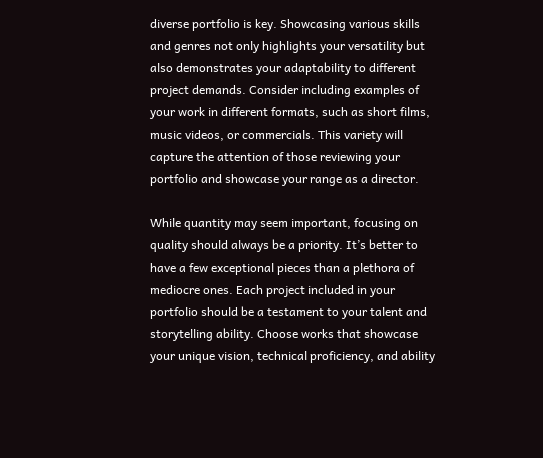diverse portfolio is key. Showcasing various skills and genres not only highlights your versatility but also demonstrates your adaptability to different project demands. Consider including examples of your work in different formats, such as short films, music videos, or commercials. This variety will capture the attention of those reviewing your portfolio and showcase your range as a director.

While quantity may seem important, focusing on quality should always be a priority. It’s better to have a few exceptional pieces than a plethora of mediocre ones. Each project included in your portfolio should be a testament to your talent and storytelling ability. Choose works that showcase your unique vision, technical proficiency, and ability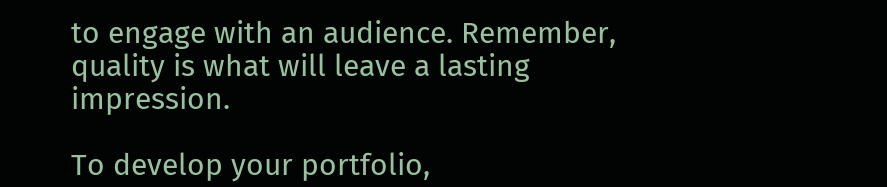to engage with an audience. Remember, quality is what will leave a lasting impression.

To develop your portfolio,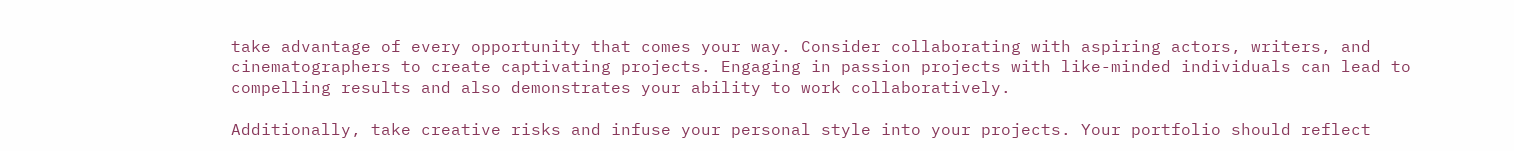take advantage of every opportunity that comes your way. Consider collaborating with aspiring actors, writers, and cinematographers to create captivating projects. Engaging in passion projects with like-minded individuals can lead to compelling results and also demonstrates your ability to work collaboratively.

Additionally, take creative risks and infuse your personal style into your projects. Your portfolio should reflect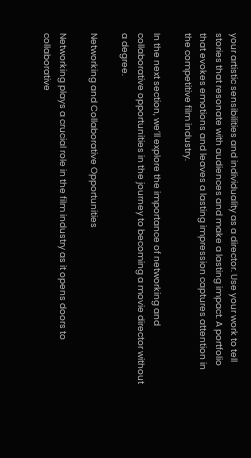your artistic sensibilities and individuality as a director. Use your work to tell stories that resonate with audiences and make a lasting impact. A portfolio that evokes emotions and leaves a lasting impression captures attention in the competitive film industry.

In the next section, we’ll explore the importance of networking and collaborative opportunities in the journey to becoming a movie director without a degree.

Networking and Collaborative Opportunities

Networking plays a crucial role in the film industry as it opens doors to collaborative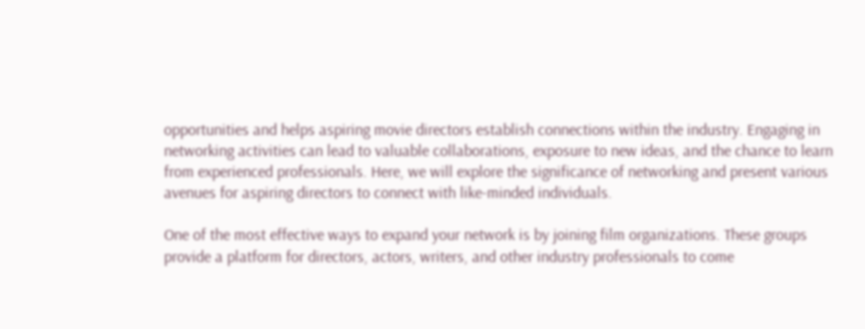opportunities and helps aspiring movie directors establish connections within the industry. Engaging in networking activities can lead to valuable collaborations, exposure to new ideas, and the chance to learn from experienced professionals. Here, we will explore the significance of networking and present various avenues for aspiring directors to connect with like-minded individuals.

One of the most effective ways to expand your network is by joining film organizations. These groups provide a platform for directors, actors, writers, and other industry professionals to come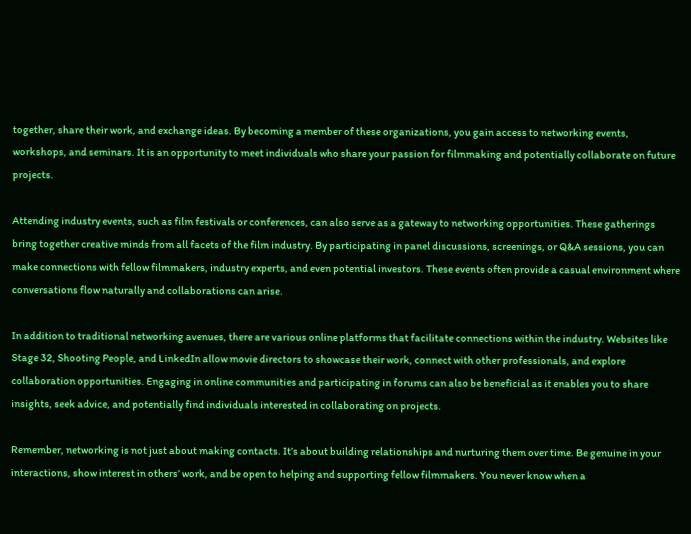together, share their work, and exchange ideas. By becoming a member of these organizations, you gain access to networking events, workshops, and seminars. It is an opportunity to meet individuals who share your passion for filmmaking and potentially collaborate on future projects.

Attending industry events, such as film festivals or conferences, can also serve as a gateway to networking opportunities. These gatherings bring together creative minds from all facets of the film industry. By participating in panel discussions, screenings, or Q&A sessions, you can make connections with fellow filmmakers, industry experts, and even potential investors. These events often provide a casual environment where conversations flow naturally and collaborations can arise.

In addition to traditional networking avenues, there are various online platforms that facilitate connections within the industry. Websites like Stage 32, Shooting People, and LinkedIn allow movie directors to showcase their work, connect with other professionals, and explore collaboration opportunities. Engaging in online communities and participating in forums can also be beneficial as it enables you to share insights, seek advice, and potentially find individuals interested in collaborating on projects.

Remember, networking is not just about making contacts. It’s about building relationships and nurturing them over time. Be genuine in your interactions, show interest in others’ work, and be open to helping and supporting fellow filmmakers. You never know when a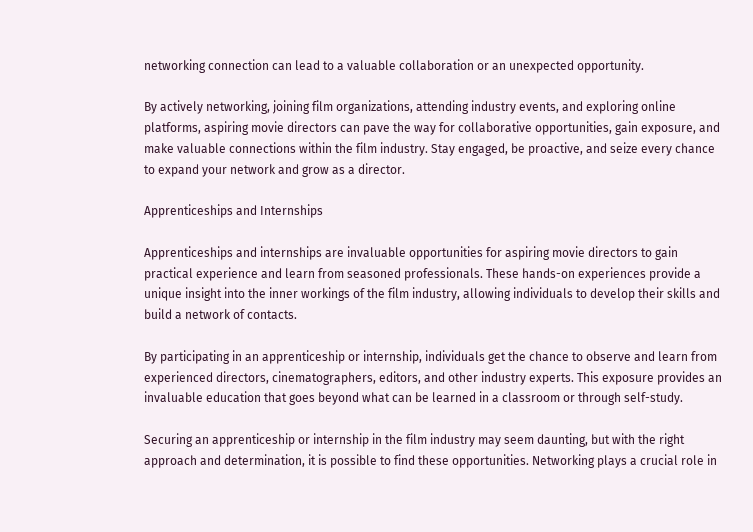networking connection can lead to a valuable collaboration or an unexpected opportunity.

By actively networking, joining film organizations, attending industry events, and exploring online platforms, aspiring movie directors can pave the way for collaborative opportunities, gain exposure, and make valuable connections within the film industry. Stay engaged, be proactive, and seize every chance to expand your network and grow as a director.

Apprenticeships and Internships

Apprenticeships and internships are invaluable opportunities for aspiring movie directors to gain practical experience and learn from seasoned professionals. These hands-on experiences provide a unique insight into the inner workings of the film industry, allowing individuals to develop their skills and build a network of contacts.

By participating in an apprenticeship or internship, individuals get the chance to observe and learn from experienced directors, cinematographers, editors, and other industry experts. This exposure provides an invaluable education that goes beyond what can be learned in a classroom or through self-study.

Securing an apprenticeship or internship in the film industry may seem daunting, but with the right approach and determination, it is possible to find these opportunities. Networking plays a crucial role in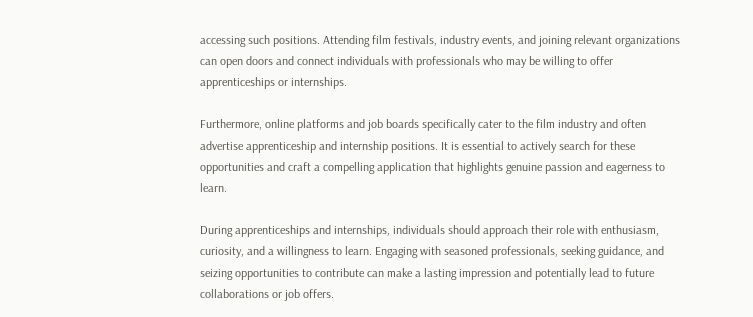accessing such positions. Attending film festivals, industry events, and joining relevant organizations can open doors and connect individuals with professionals who may be willing to offer apprenticeships or internships.

Furthermore, online platforms and job boards specifically cater to the film industry and often advertise apprenticeship and internship positions. It is essential to actively search for these opportunities and craft a compelling application that highlights genuine passion and eagerness to learn.

During apprenticeships and internships, individuals should approach their role with enthusiasm, curiosity, and a willingness to learn. Engaging with seasoned professionals, seeking guidance, and seizing opportunities to contribute can make a lasting impression and potentially lead to future collaborations or job offers.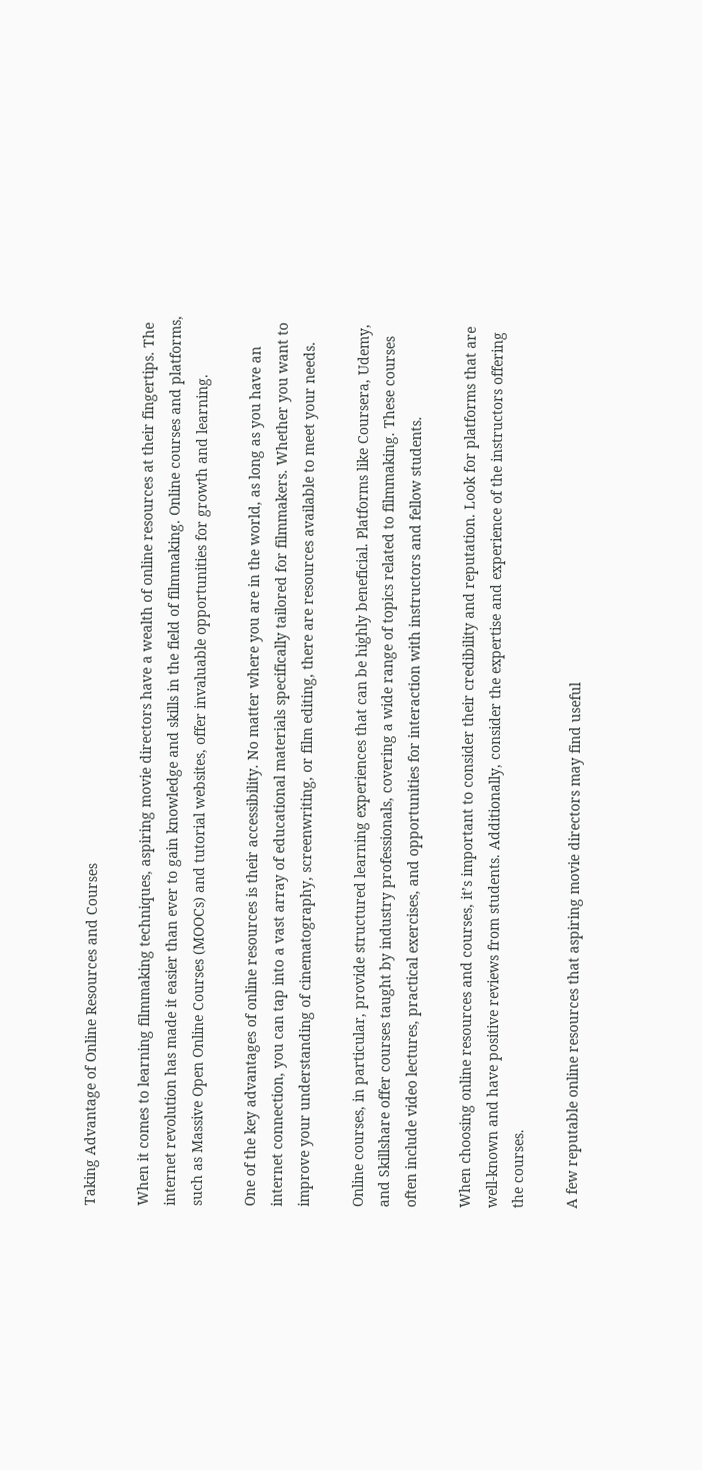Taking Advantage of Online Resources and Courses

When it comes to learning filmmaking techniques, aspiring movie directors have a wealth of online resources at their fingertips. The internet revolution has made it easier than ever to gain knowledge and skills in the field of filmmaking. Online courses and platforms, such as Massive Open Online Courses (MOOCs) and tutorial websites, offer invaluable opportunities for growth and learning.

One of the key advantages of online resources is their accessibility. No matter where you are in the world, as long as you have an internet connection, you can tap into a vast array of educational materials specifically tailored for filmmakers. Whether you want to improve your understanding of cinematography, screenwriting, or film editing, there are resources available to meet your needs.

Online courses, in particular, provide structured learning experiences that can be highly beneficial. Platforms like Coursera, Udemy, and Skillshare offer courses taught by industry professionals, covering a wide range of topics related to filmmaking. These courses often include video lectures, practical exercises, and opportunities for interaction with instructors and fellow students.

When choosing online resources and courses, it’s important to consider their credibility and reputation. Look for platforms that are well-known and have positive reviews from students. Additionally, consider the expertise and experience of the instructors offering the courses.

A few reputable online resources that aspiring movie directors may find useful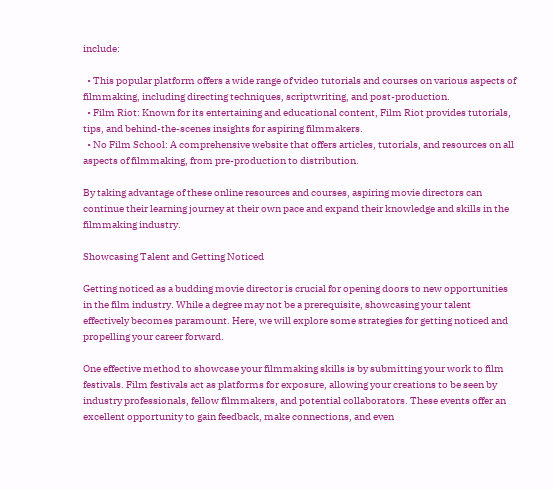include:

  • This popular platform offers a wide range of video tutorials and courses on various aspects of filmmaking, including directing techniques, scriptwriting, and post-production.
  • Film Riot: Known for its entertaining and educational content, Film Riot provides tutorials, tips, and behind-the-scenes insights for aspiring filmmakers.
  • No Film School: A comprehensive website that offers articles, tutorials, and resources on all aspects of filmmaking, from pre-production to distribution.

By taking advantage of these online resources and courses, aspiring movie directors can continue their learning journey at their own pace and expand their knowledge and skills in the filmmaking industry.

Showcasing Talent and Getting Noticed

Getting noticed as a budding movie director is crucial for opening doors to new opportunities in the film industry. While a degree may not be a prerequisite, showcasing your talent effectively becomes paramount. Here, we will explore some strategies for getting noticed and propelling your career forward.

One effective method to showcase your filmmaking skills is by submitting your work to film festivals. Film festivals act as platforms for exposure, allowing your creations to be seen by industry professionals, fellow filmmakers, and potential collaborators. These events offer an excellent opportunity to gain feedback, make connections, and even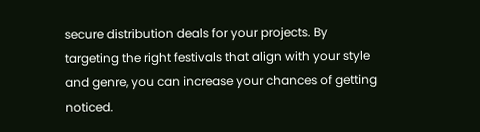secure distribution deals for your projects. By targeting the right festivals that align with your style and genre, you can increase your chances of getting noticed.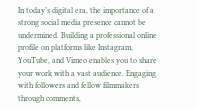In today’s digital era, the importance of a strong social media presence cannot be undermined. Building a professional online profile on platforms like Instagram, YouTube, and Vimeo enables you to share your work with a vast audience. Engaging with followers and fellow filmmakers through comments,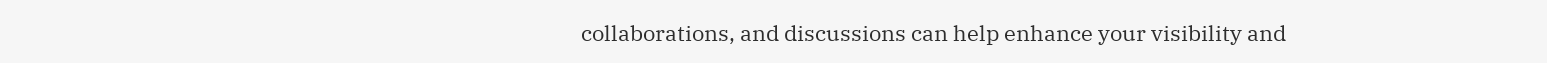collaborations, and discussions can help enhance your visibility and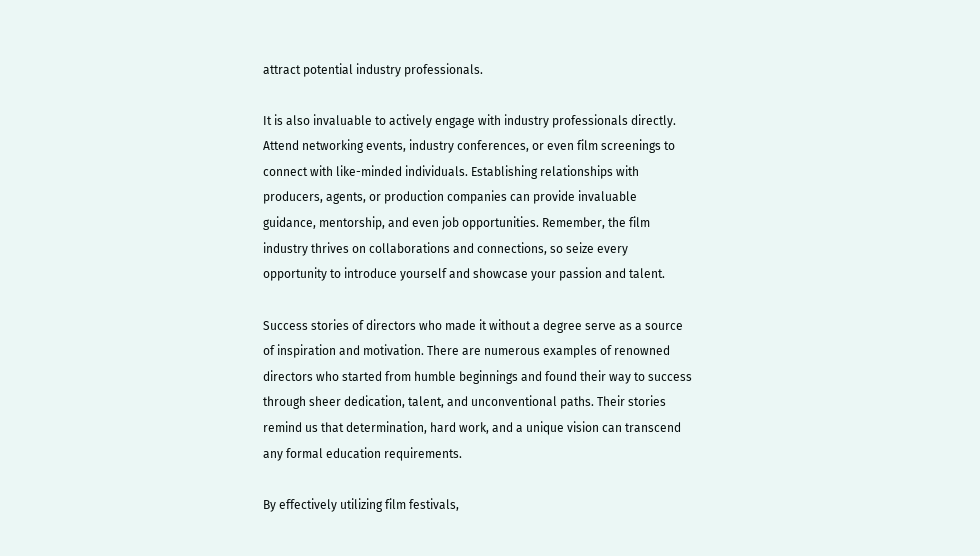attract potential industry professionals.

It is also invaluable to actively engage with industry professionals directly. Attend networking events, industry conferences, or even film screenings to connect with like-minded individuals. Establishing relationships with producers, agents, or production companies can provide invaluable guidance, mentorship, and even job opportunities. Remember, the film industry thrives on collaborations and connections, so seize every opportunity to introduce yourself and showcase your passion and talent.

Success stories of directors who made it without a degree serve as a source of inspiration and motivation. There are numerous examples of renowned directors who started from humble beginnings and found their way to success through sheer dedication, talent, and unconventional paths. Their stories remind us that determination, hard work, and a unique vision can transcend any formal education requirements.

By effectively utilizing film festivals,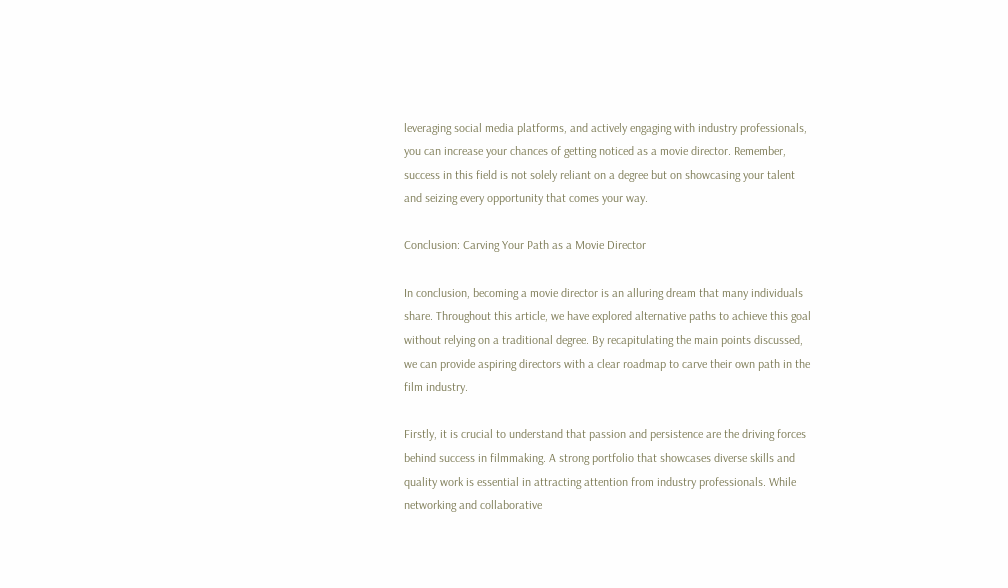leveraging social media platforms, and actively engaging with industry professionals, you can increase your chances of getting noticed as a movie director. Remember, success in this field is not solely reliant on a degree but on showcasing your talent and seizing every opportunity that comes your way.

Conclusion: Carving Your Path as a Movie Director

In conclusion, becoming a movie director is an alluring dream that many individuals share. Throughout this article, we have explored alternative paths to achieve this goal without relying on a traditional degree. By recapitulating the main points discussed, we can provide aspiring directors with a clear roadmap to carve their own path in the film industry.

Firstly, it is crucial to understand that passion and persistence are the driving forces behind success in filmmaking. A strong portfolio that showcases diverse skills and quality work is essential in attracting attention from industry professionals. While networking and collaborative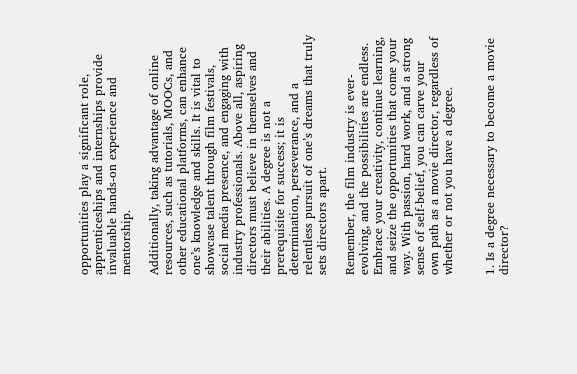opportunities play a significant role, apprenticeships and internships provide invaluable hands-on experience and mentorship.

Additionally, taking advantage of online resources, such as tutorials, MOOCs, and other educational platforms, can enhance one’s knowledge and skills. It is vital to showcase talent through film festivals, social media presence, and engaging with industry professionals. Above all, aspiring directors must believe in themselves and their abilities. A degree is not a prerequisite for success; it is determination, perseverance, and a relentless pursuit of one’s dreams that truly sets directors apart.

Remember, the film industry is ever-evolving, and the possibilities are endless. Embrace your creativity, continue learning, and seize the opportunities that come your way. With passion, hard work, and a strong sense of self-belief, you can carve your own path as a movie director, regardless of whether or not you have a degree.


1. Is a degree necessary to become a movie director?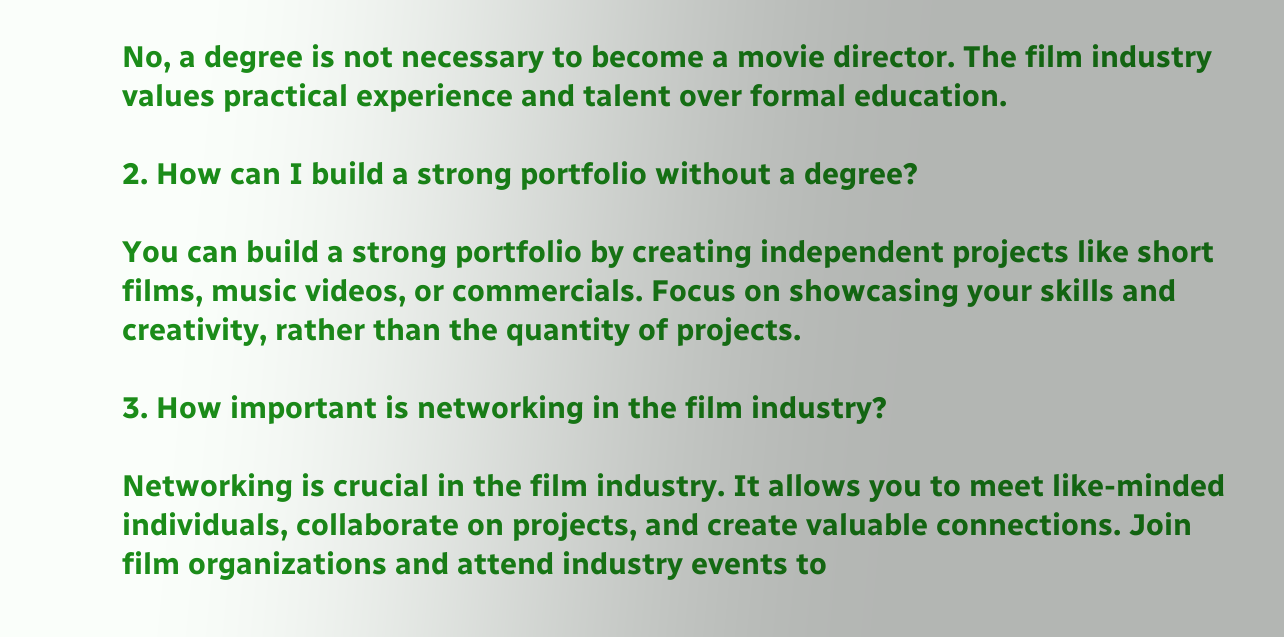No, a degree is not necessary to become a movie director. The film industry values practical experience and talent over formal education.

2. How can I build a strong portfolio without a degree?

You can build a strong portfolio by creating independent projects like short films, music videos, or commercials. Focus on showcasing your skills and creativity, rather than the quantity of projects.

3. How important is networking in the film industry?

Networking is crucial in the film industry. It allows you to meet like-minded individuals, collaborate on projects, and create valuable connections. Join film organizations and attend industry events to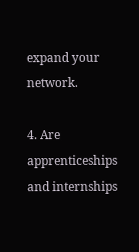expand your network.

4. Are apprenticeships and internships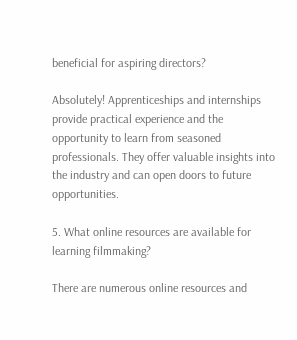beneficial for aspiring directors?

Absolutely! Apprenticeships and internships provide practical experience and the opportunity to learn from seasoned professionals. They offer valuable insights into the industry and can open doors to future opportunities.

5. What online resources are available for learning filmmaking?

There are numerous online resources and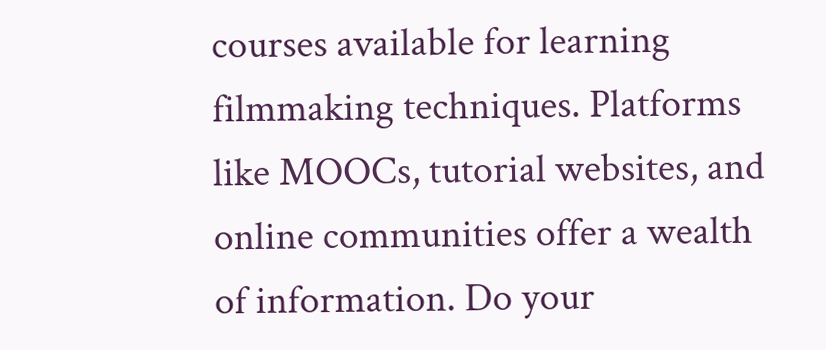courses available for learning filmmaking techniques. Platforms like MOOCs, tutorial websites, and online communities offer a wealth of information. Do your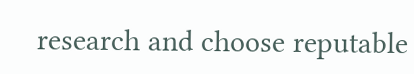research and choose reputable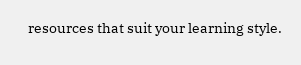resources that suit your learning style.